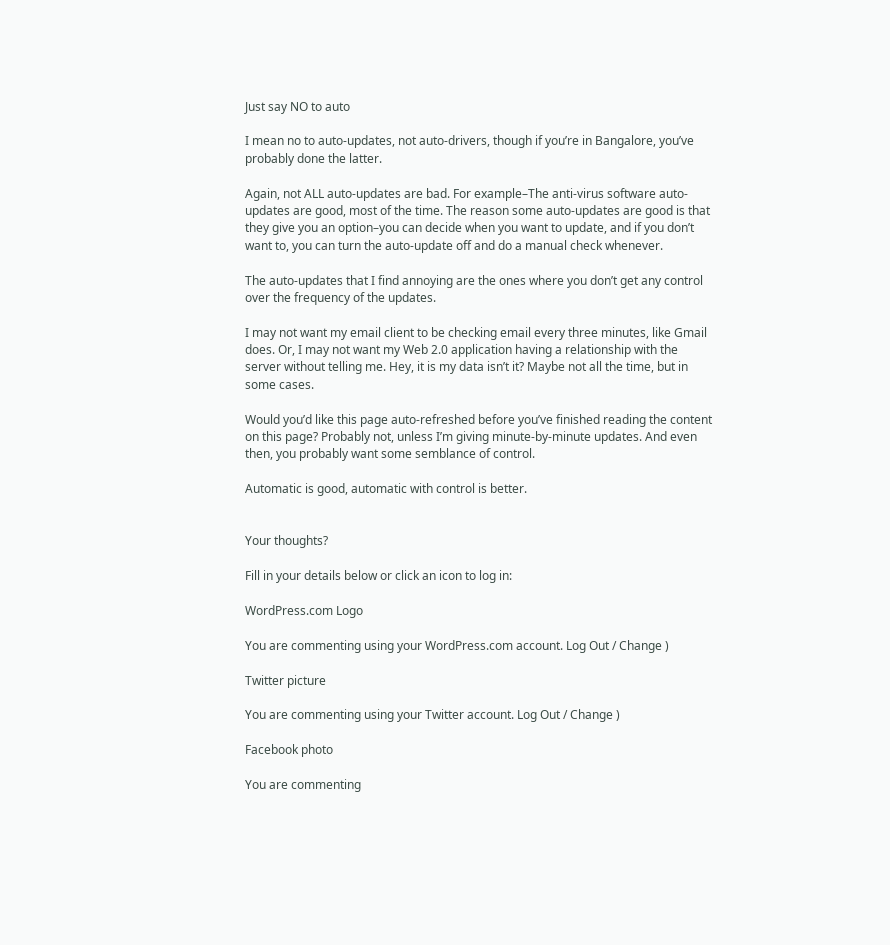Just say NO to auto

I mean no to auto-updates, not auto-drivers, though if you’re in Bangalore, you’ve probably done the latter.

Again, not ALL auto-updates are bad. For example–The anti-virus software auto-updates are good, most of the time. The reason some auto-updates are good is that they give you an option–you can decide when you want to update, and if you don’t want to, you can turn the auto-update off and do a manual check whenever.

The auto-updates that I find annoying are the ones where you don’t get any control over the frequency of the updates.

I may not want my email client to be checking email every three minutes, like Gmail does. Or, I may not want my Web 2.0 application having a relationship with the server without telling me. Hey, it is my data isn’t it? Maybe not all the time, but in some cases.

Would you’d like this page auto-refreshed before you’ve finished reading the content on this page? Probably not, unless I’m giving minute-by-minute updates. And even then, you probably want some semblance of control.

Automatic is good, automatic with control is better.


Your thoughts?

Fill in your details below or click an icon to log in:

WordPress.com Logo

You are commenting using your WordPress.com account. Log Out / Change )

Twitter picture

You are commenting using your Twitter account. Log Out / Change )

Facebook photo

You are commenting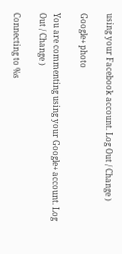using your Facebook account. Log Out / Change )

Google+ photo

You are commenting using your Google+ account. Log Out / Change )

Connecting to %s